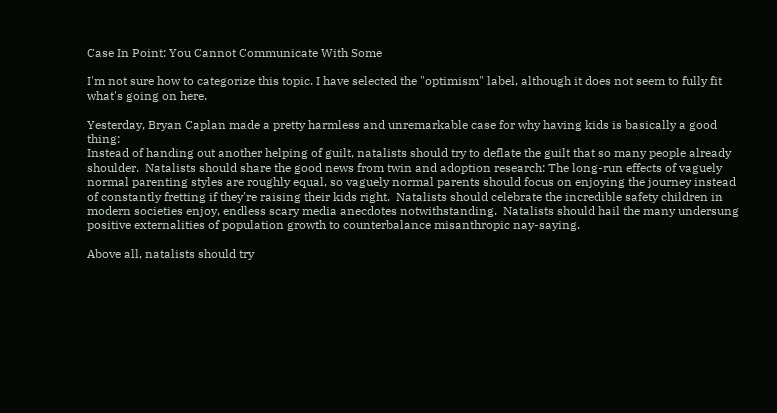Case In Point: You Cannot Communicate With Some

I'm not sure how to categorize this topic. I have selected the "optimism" label, although it does not seem to fully fit what's going on here.

Yesterday, Bryan Caplan made a pretty harmless and unremarkable case for why having kids is basically a good thing:
Instead of handing out another helping of guilt, natalists should try to deflate the guilt that so many people already shoulder.  Natalists should share the good news from twin and adoption research: The long-run effects of vaguely normal parenting styles are roughly equal, so vaguely normal parents should focus on enjoying the journey instead of constantly fretting if they're raising their kids right.  Natalists should celebrate the incredible safety children in modern societies enjoy, endless scary media anecdotes notwithstanding.  Natalists should hail the many undersung positive externalities of population growth to counterbalance misanthropic nay-saying.

Above all, natalists should try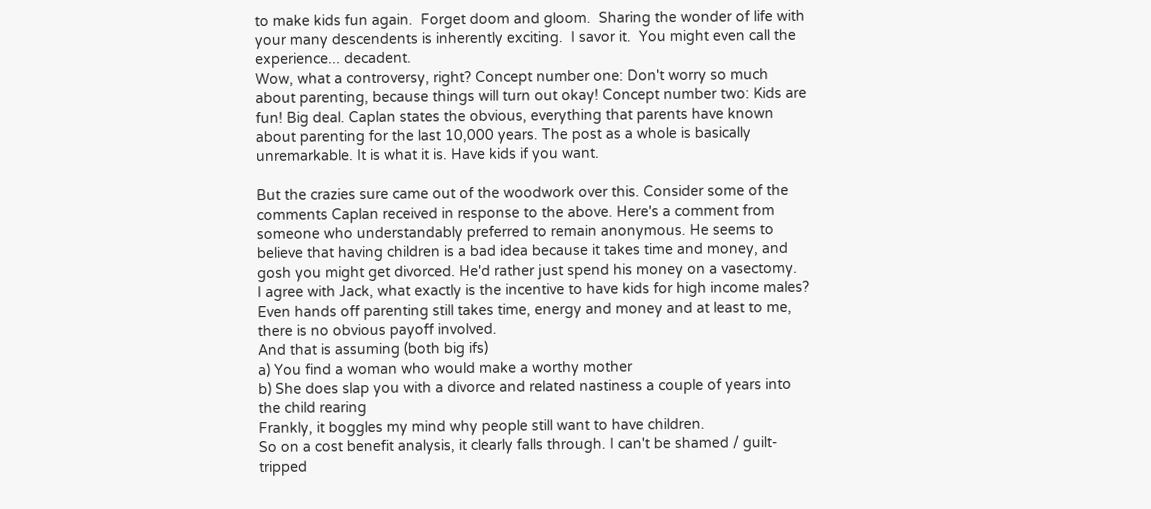to make kids fun again.  Forget doom and gloom.  Sharing the wonder of life with your many descendents is inherently exciting.  I savor it.  You might even call the experience... decadent.
Wow, what a controversy, right? Concept number one: Don't worry so much about parenting, because things will turn out okay! Concept number two: Kids are fun! Big deal. Caplan states the obvious, everything that parents have known about parenting for the last 10,000 years. The post as a whole is basically unremarkable. It is what it is. Have kids if you want.

But the crazies sure came out of the woodwork over this. Consider some of the comments Caplan received in response to the above. Here's a comment from someone who understandably preferred to remain anonymous. He seems to believe that having children is a bad idea because it takes time and money, and gosh you might get divorced. He'd rather just spend his money on a vasectomy.
I agree with Jack, what exactly is the incentive to have kids for high income males? Even hands off parenting still takes time, energy and money and at least to me, there is no obvious payoff involved.
And that is assuming (both big ifs)
a) You find a woman who would make a worthy mother
b) She does slap you with a divorce and related nastiness a couple of years into the child rearing
Frankly, it boggles my mind why people still want to have children.
So on a cost benefit analysis, it clearly falls through. I can't be shamed / guilt-tripped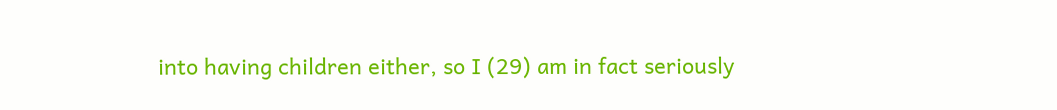into having children either, so I (29) am in fact seriously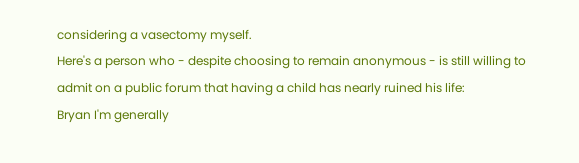considering a vasectomy myself.
Here's a person who - despite choosing to remain anonymous - is still willing to admit on a public forum that having a child has nearly ruined his life:
Bryan I'm generally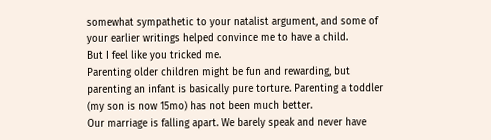somewhat sympathetic to your natalist argument, and some of your earlier writings helped convince me to have a child.
But I feel like you tricked me.
Parenting older children might be fun and rewarding, but parenting an infant is basically pure torture. Parenting a toddler (my son is now 15mo) has not been much better.
Our marriage is falling apart. We barely speak and never have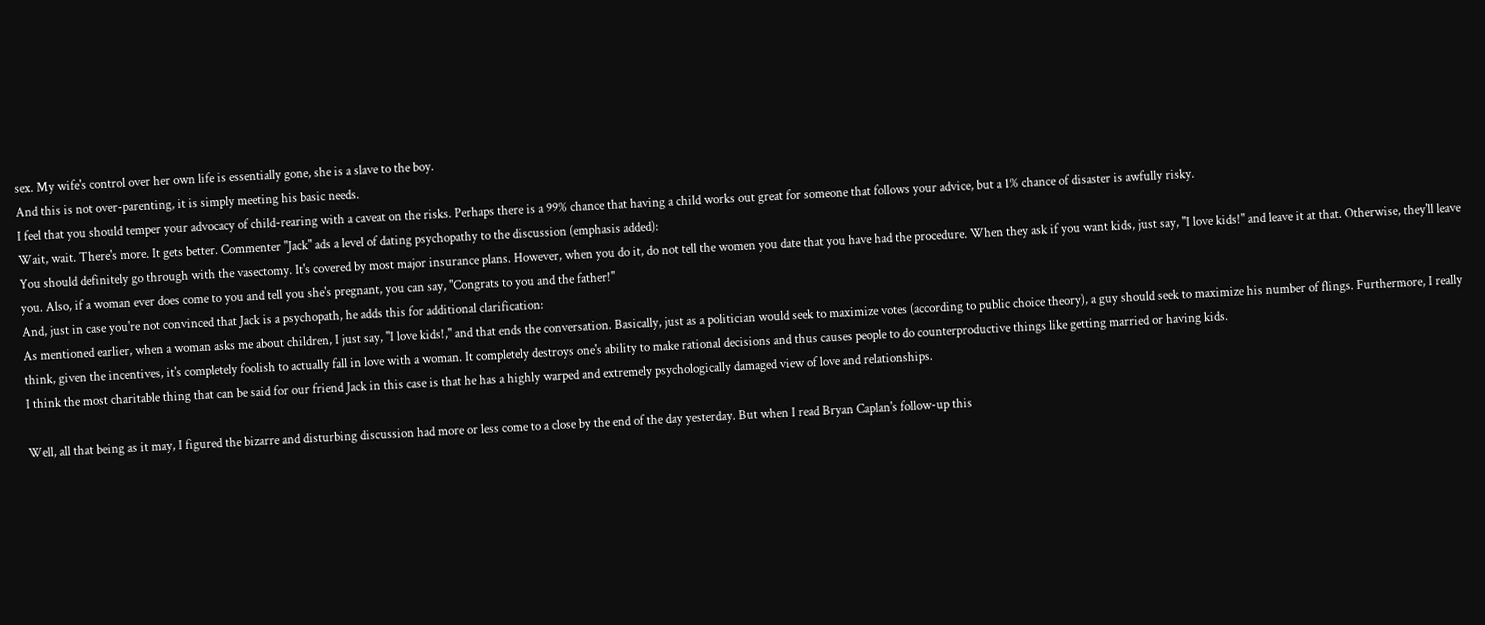sex. My wife's control over her own life is essentially gone, she is a slave to the boy.
And this is not over-parenting, it is simply meeting his basic needs.
I feel that you should temper your advocacy of child-rearing with a caveat on the risks. Perhaps there is a 99% chance that having a child works out great for someone that follows your advice, but a 1% chance of disaster is awfully risky.
Wait, wait. There's more. It gets better. Commenter "Jack" ads a level of dating psychopathy to the discussion (emphasis added):
You should definitely go through with the vasectomy. It's covered by most major insurance plans. However, when you do it, do not tell the women you date that you have had the procedure. When they ask if you want kids, just say, "I love kids!" and leave it at that. Otherwise, they'll leave you. Also, if a woman ever does come to you and tell you she's pregnant, you can say, "Congrats to you and the father!"
And, just in case you're not convinced that Jack is a psychopath, he adds this for additional clarification:
As mentioned earlier, when a woman asks me about children, I just say, "I love kids!," and that ends the conversation. Basically, just as a politician would seek to maximize votes (according to public choice theory), a guy should seek to maximize his number of flings. Furthermore, I really think, given the incentives, it's completely foolish to actually fall in love with a woman. It completely destroys one's ability to make rational decisions and thus causes people to do counterproductive things like getting married or having kids.
I think the most charitable thing that can be said for our friend Jack in this case is that he has a highly warped and extremely psychologically damaged view of love and relationships.

Well, all that being as it may, I figured the bizarre and disturbing discussion had more or less come to a close by the end of the day yesterday. But when I read Bryan Caplan's follow-up this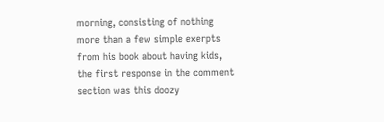morning, consisting of nothing more than a few simple exerpts from his book about having kids, the first response in the comment section was this doozy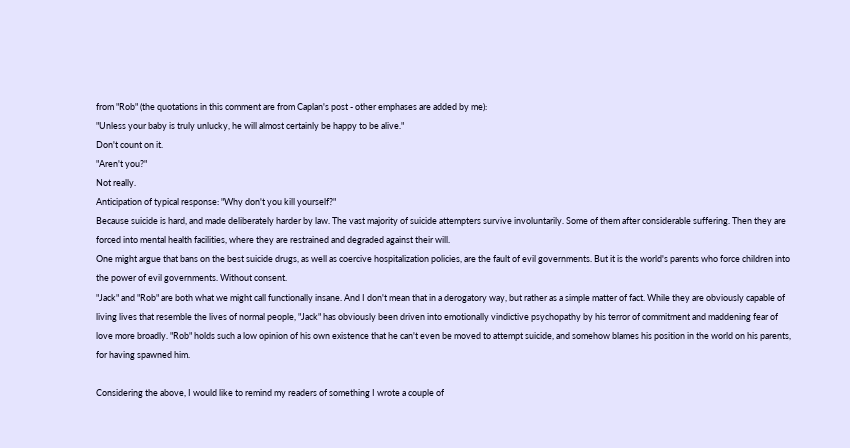from "Rob" (the quotations in this comment are from Caplan's post - other emphases are added by me):
"Unless your baby is truly unlucky, he will almost certainly be happy to be alive."
Don't count on it.
"Aren't you?"
Not really.
Anticipation of typical response: "Why don't you kill yourself?"
Because suicide is hard, and made deliberately harder by law. The vast majority of suicide attempters survive involuntarily. Some of them after considerable suffering. Then they are forced into mental health facilities, where they are restrained and degraded against their will.
One might argue that bans on the best suicide drugs, as well as coercive hospitalization policies, are the fault of evil governments. But it is the world's parents who force children into the power of evil governments. Without consent.
"Jack" and "Rob" are both what we might call functionally insane. And I don't mean that in a derogatory way, but rather as a simple matter of fact. While they are obviously capable of living lives that resemble the lives of normal people, "Jack" has obviously been driven into emotionally vindictive psychopathy by his terror of commitment and maddening fear of love more broadly. "Rob" holds such a low opinion of his own existence that he can't even be moved to attempt suicide, and somehow blames his position in the world on his parents, for having spawned him.

Considering the above, I would like to remind my readers of something I wrote a couple of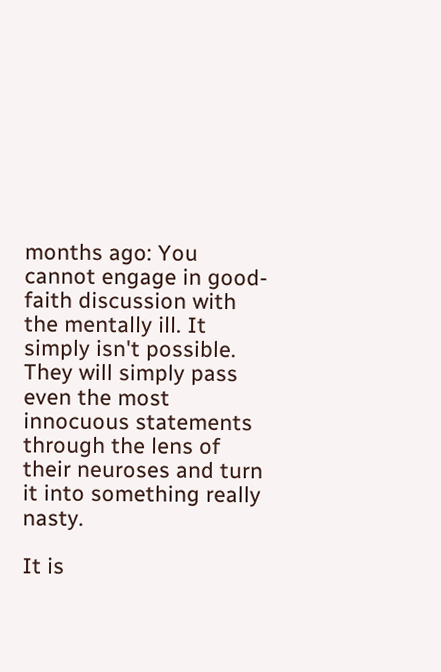months ago: You cannot engage in good-faith discussion with the mentally ill. It simply isn't possible. They will simply pass even the most innocuous statements through the lens of their neuroses and turn it into something really nasty.

It is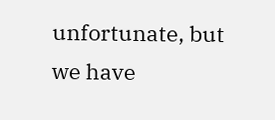unfortunate, but we have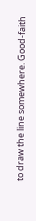to draw the line somewhere. Good-faith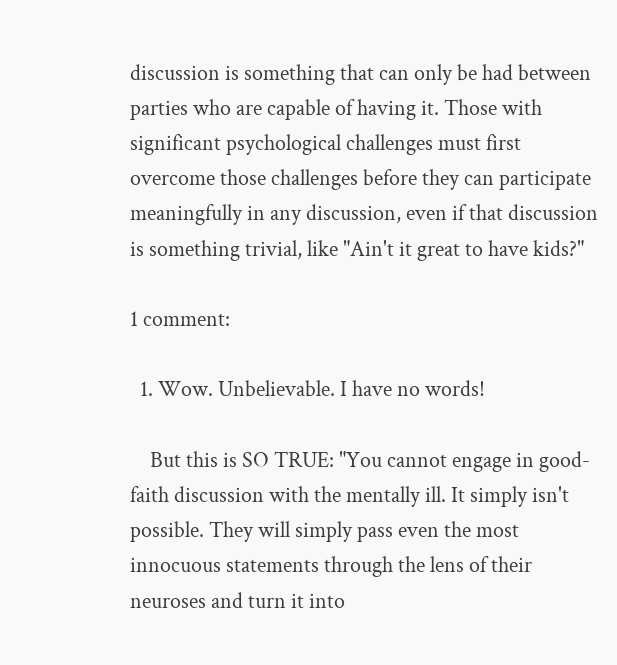discussion is something that can only be had between parties who are capable of having it. Those with significant psychological challenges must first overcome those challenges before they can participate meaningfully in any discussion, even if that discussion is something trivial, like "Ain't it great to have kids?"

1 comment:

  1. Wow. Unbelievable. I have no words!

    But this is SO TRUE: "You cannot engage in good-faith discussion with the mentally ill. It simply isn't possible. They will simply pass even the most innocuous statements through the lens of their neuroses and turn it into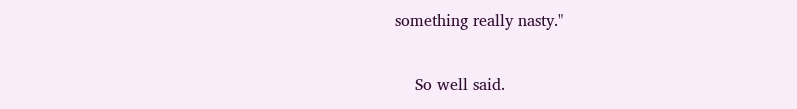something really nasty."

    So well said.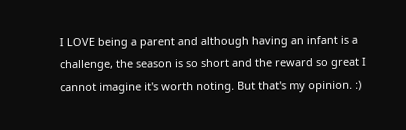I LOVE being a parent and although having an infant is a challenge, the season is so short and the reward so great I cannot imagine it's worth noting. But that's my opinion. :)